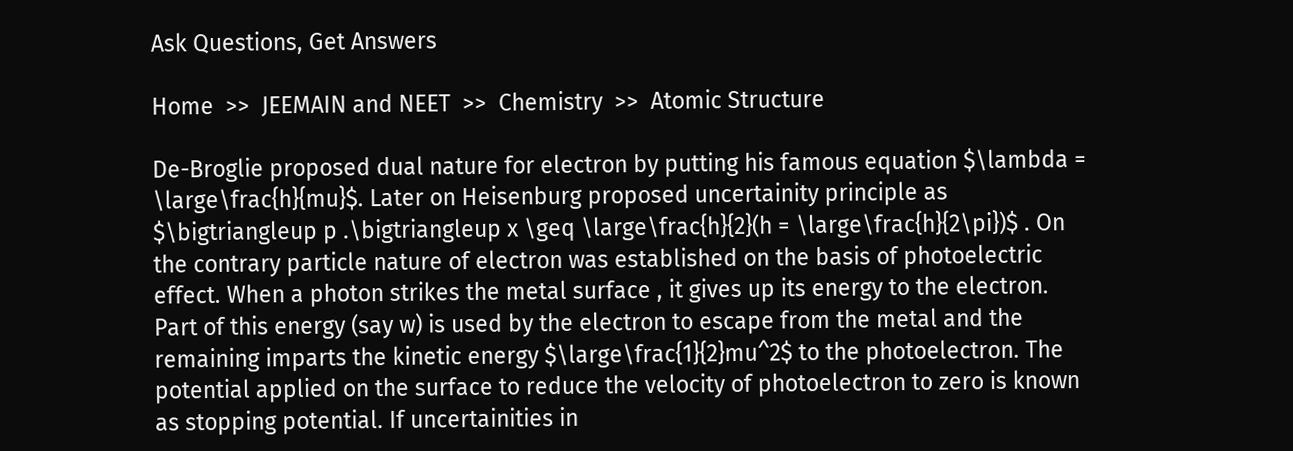Ask Questions, Get Answers

Home  >>  JEEMAIN and NEET  >>  Chemistry  >>  Atomic Structure

De-Broglie proposed dual nature for electron by putting his famous equation $\lambda = \large\frac{h}{mu}$. Later on Heisenburg proposed uncertainity principle as $\bigtriangleup p .\bigtriangleup x \geq \large\frac{h}{2}(h = \large\frac{h}{2\pi})$ . On the contrary particle nature of electron was established on the basis of photoelectric effect. When a photon strikes the metal surface , it gives up its energy to the electron. Part of this energy (say w) is used by the electron to escape from the metal and the remaining imparts the kinetic energy $\large\frac{1}{2}mu^2$ to the photoelectron. The potential applied on the surface to reduce the velocity of photoelectron to zero is known as stopping potential. If uncertainities in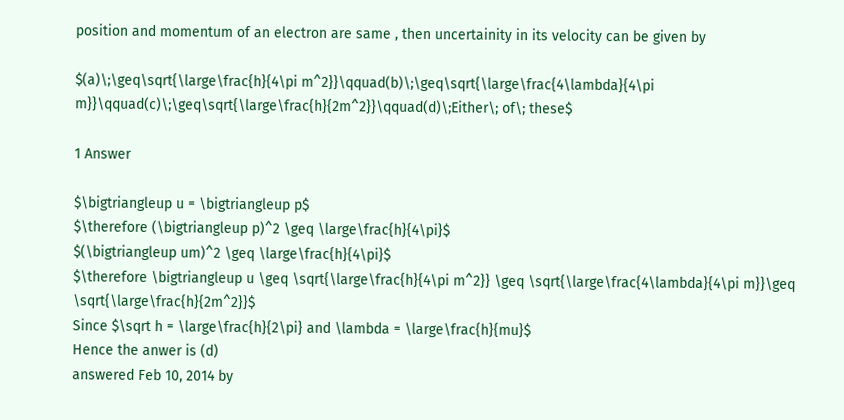position and momentum of an electron are same , then uncertainity in its velocity can be given by

$(a)\;\geq\sqrt{\large\frac{h}{4\pi m^2}}\qquad(b)\;\geq\sqrt{\large\frac{4\lambda}{4\pi m}}\qquad(c)\;\geq\sqrt{\large\frac{h}{2m^2}}\qquad(d)\;Either\; of\; these$

1 Answer

$\bigtriangleup u = \bigtriangleup p$
$\therefore (\bigtriangleup p)^2 \geq \large\frac{h}{4\pi}$
$(\bigtriangleup um)^2 \geq \large\frac{h}{4\pi}$
$\therefore \bigtriangleup u \geq \sqrt{\large\frac{h}{4\pi m^2}} \geq \sqrt{\large\frac{4\lambda}{4\pi m}}\geq \sqrt{\large\frac{h}{2m^2}}$
Since $\sqrt h = \large\frac{h}{2\pi} and \lambda = \large\frac{h}{mu}$
Hence the anwer is (d)
answered Feb 10, 2014 by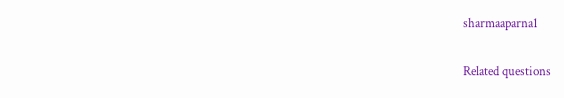sharmaaparna1

Related questions